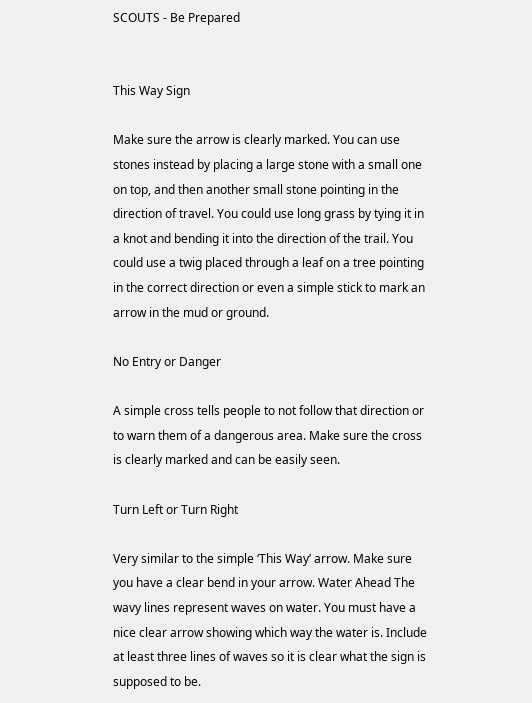SCOUTS - Be Prepared


This Way Sign

Make sure the arrow is clearly marked. You can use stones instead by placing a large stone with a small one on top, and then another small stone pointing in the direction of travel. You could use long grass by tying it in a knot and bending it into the direction of the trail. You could use a twig placed through a leaf on a tree pointing in the correct direction or even a simple stick to mark an arrow in the mud or ground.

No Entry or Danger

A simple cross tells people to not follow that direction or to warn them of a dangerous area. Make sure the cross is clearly marked and can be easily seen.

Turn Left or Turn Right

Very similar to the simple ‘This Way’ arrow. Make sure you have a clear bend in your arrow. Water Ahead The wavy lines represent waves on water. You must have a nice clear arrow showing which way the water is. Include at least three lines of waves so it is clear what the sign is supposed to be.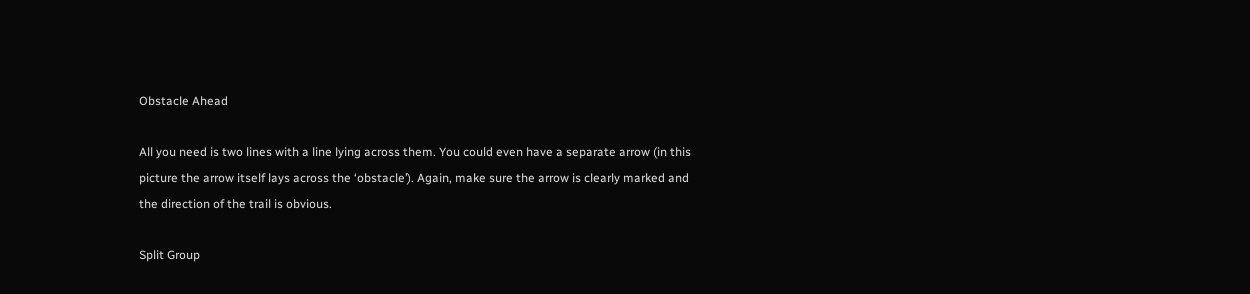Obstacle Ahead

All you need is two lines with a line lying across them. You could even have a separate arrow (in this picture the arrow itself lays across the ‘obstacle’). Again, make sure the arrow is clearly marked and the direction of the trail is obvious.

Split Group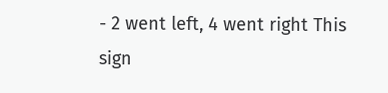- 2 went left, 4 went right This sign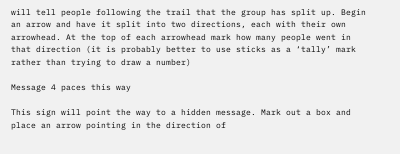will tell people following the trail that the group has split up. Begin an arrow and have it split into two directions, each with their own arrowhead. At the top of each arrowhead mark how many people went in that direction (it is probably better to use sticks as a ‘tally’ mark rather than trying to draw a number)

Message 4 paces this way

This sign will point the way to a hidden message. Mark out a box and place an arrow pointing in the direction of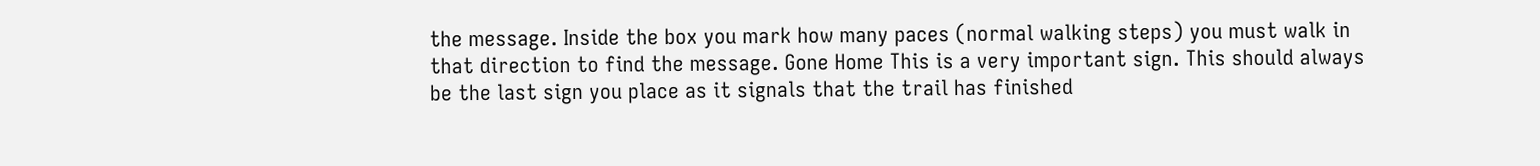the message. Inside the box you mark how many paces (normal walking steps) you must walk in that direction to find the message. Gone Home This is a very important sign. This should always be the last sign you place as it signals that the trail has finished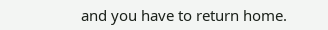and you have to return home.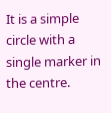It is a simple circle with a single marker in the centre.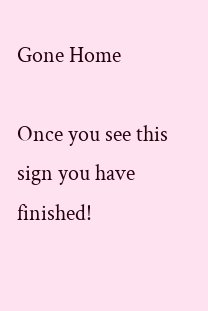Gone Home

Once you see this sign you have finished!